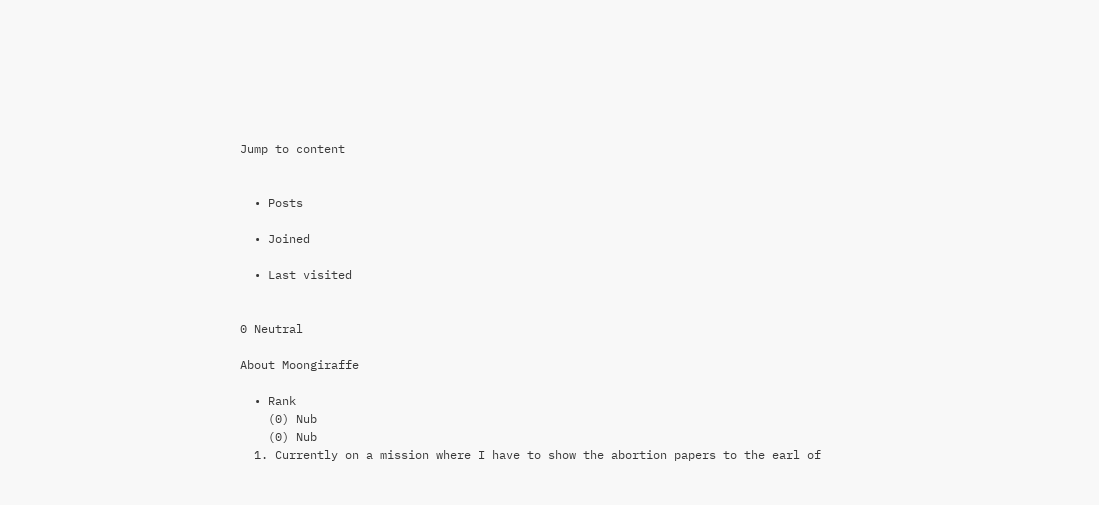Jump to content


  • Posts

  • Joined

  • Last visited


0 Neutral

About Moongiraffe

  • Rank
    (0) Nub
    (0) Nub
  1. Currently on a mission where I have to show the abortion papers to the earl of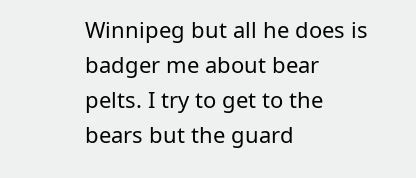Winnipeg but all he does is badger me about bear pelts. I try to get to the bears but the guard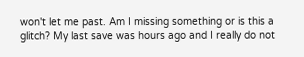won't let me past. Am I missing something or is this a glitch? My last save was hours ago and I really do not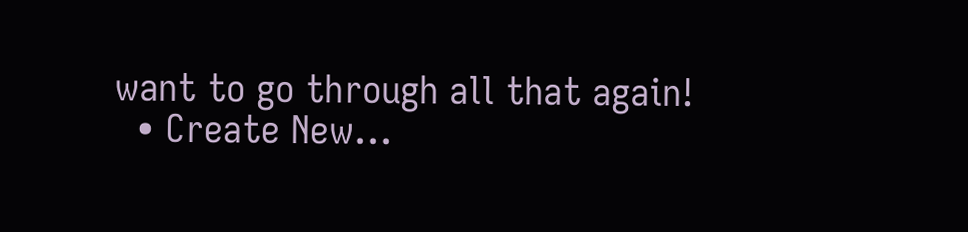want to go through all that again!
  • Create New...